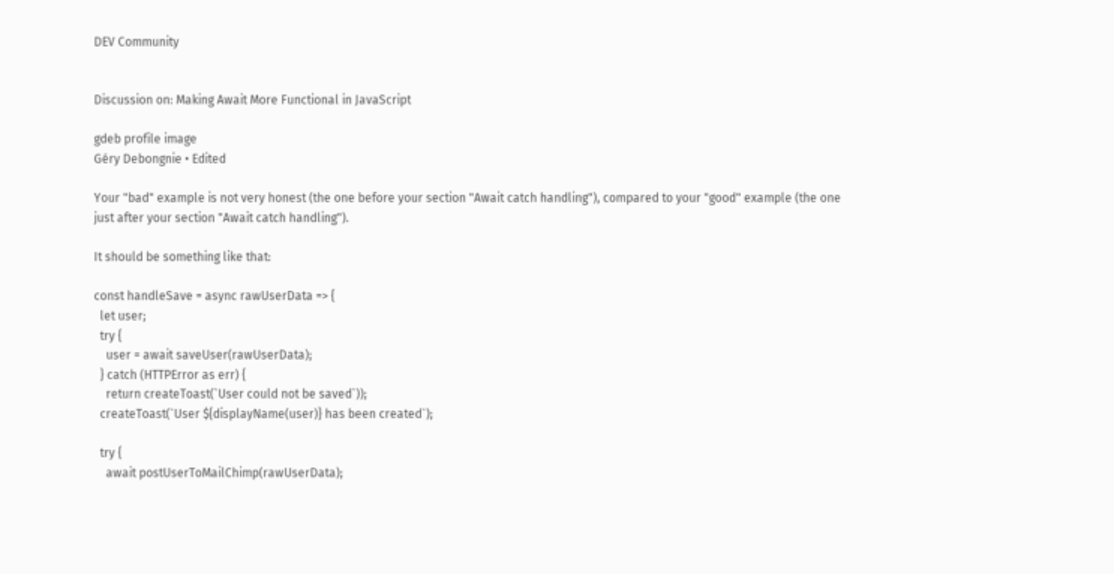DEV Community


Discussion on: Making Await More Functional in JavaScript

gdeb profile image
Géry Debongnie • Edited

Your "bad" example is not very honest (the one before your section "Await catch handling"), compared to your "good" example (the one just after your section "Await catch handling").

It should be something like that:

const handleSave = async rawUserData => {
  let user;
  try {
    user = await saveUser(rawUserData);
  } catch (HTTPError as err) {
    return createToast(`User could not be saved`));
  createToast(`User ${displayName(user)} has been created`);

  try {
    await postUserToMailChimp(rawUserData);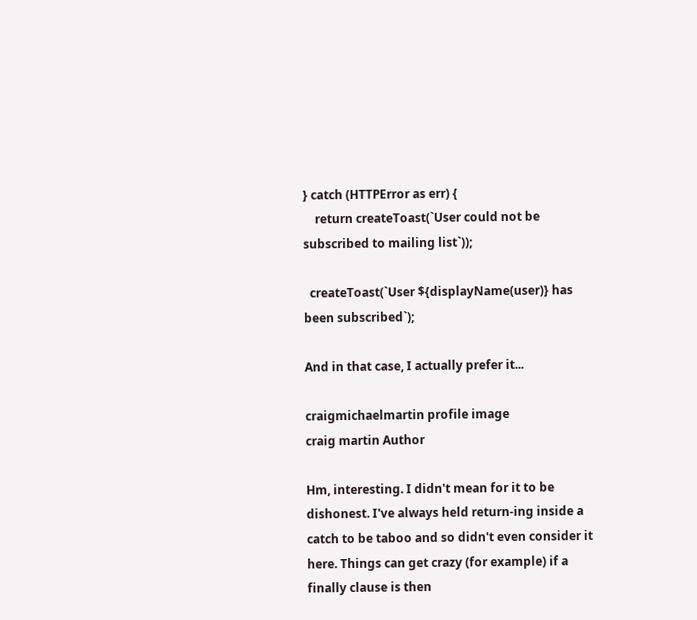} catch (HTTPError as err) {
    return createToast(`User could not be subscribed to mailing list`));

  createToast(`User ${displayName(user)} has been subscribed`);

And in that case, I actually prefer it...

craigmichaelmartin profile image
craig martin Author

Hm, interesting. I didn't mean for it to be dishonest. I've always held return-ing inside a catch to be taboo and so didn't even consider it here. Things can get crazy (for example) if a finally clause is then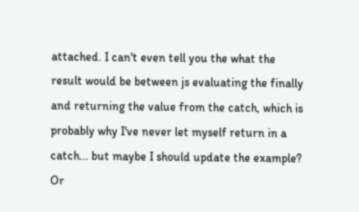attached. I can't even tell you the what the result would be between js evaluating the finally and returning the value from the catch, which is probably why I've never let myself return in a catch... but maybe I should update the example? Or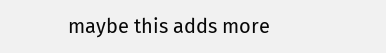maybe this adds more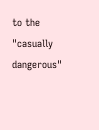to the "casually dangerous"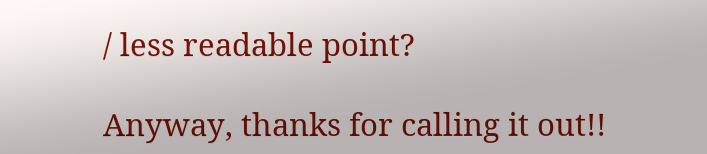/ less readable point?

Anyway, thanks for calling it out!!